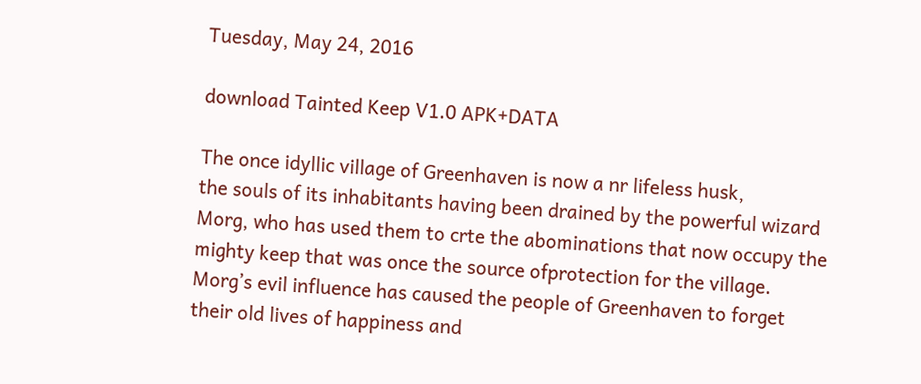Tuesday, May 24, 2016

download Tainted Keep V1.0 APK+DATA

The once idyllic village of Greenhaven is now a nr lifeless husk,
the souls of its inhabitants having been drained by the powerful wizard
Morg, who has used them to crte the abominations that now occupy the
mighty keep that was once the source ofprotection for the village.
Morg’s evil influence has caused the people of Greenhaven to forget
their old lives of happiness and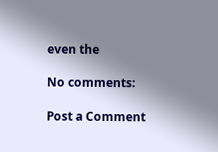even the

No comments:

Post a Comment